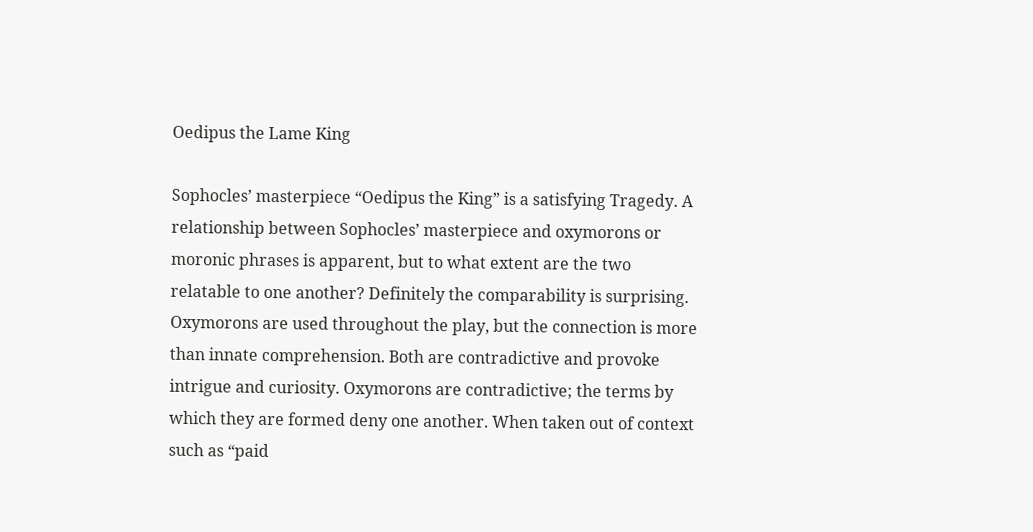Oedipus the Lame King

Sophocles’ masterpiece “Oedipus the King” is a satisfying Tragedy. A relationship between Sophocles’ masterpiece and oxymorons or moronic phrases is apparent, but to what extent are the two relatable to one another? Definitely the comparability is surprising. Oxymorons are used throughout the play, but the connection is more than innate comprehension. Both are contradictive and provoke intrigue and curiosity. Oxymorons are contradictive; the terms by which they are formed deny one another. When taken out of context such as “paid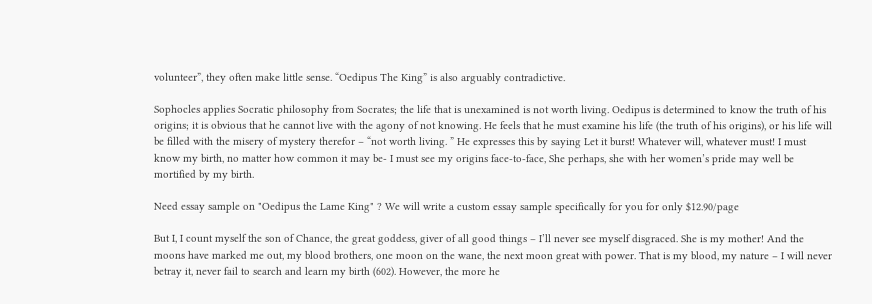volunteer”, they often make little sense. “Oedipus The King” is also arguably contradictive.

Sophocles applies Socratic philosophy from Socrates; the life that is unexamined is not worth living. Oedipus is determined to know the truth of his origins; it is obvious that he cannot live with the agony of not knowing. He feels that he must examine his life (the truth of his origins), or his life will be filled with the misery of mystery therefor – “not worth living. ” He expresses this by saying Let it burst! Whatever will, whatever must! I must know my birth, no matter how common it may be- I must see my origins face-to-face, She perhaps, she with her women’s pride may well be mortified by my birth.

Need essay sample on "Oedipus the Lame King" ? We will write a custom essay sample specifically for you for only $12.90/page

But I, I count myself the son of Chance, the great goddess, giver of all good things – I’ll never see myself disgraced. She is my mother! And the moons have marked me out, my blood brothers, one moon on the wane, the next moon great with power. That is my blood, my nature – I will never betray it, never fail to search and learn my birth (602). However, the more he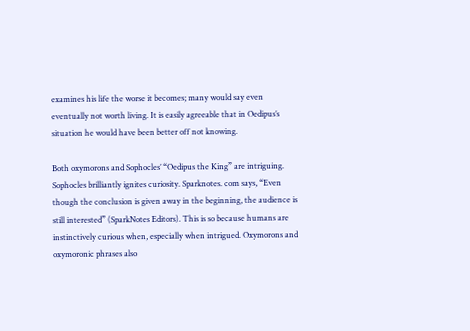examines his life the worse it becomes; many would say even eventually not worth living. It is easily agreeable that in Oedipus’s situation he would have been better off not knowing.

Both oxymorons and Sophocles’ “Oedipus the King” are intriguing. Sophocles brilliantly ignites curiosity. Sparknotes. com says, “Even though the conclusion is given away in the beginning, the audience is still interested” (SparkNotes Editors). This is so because humans are instinctively curious when, especially when intrigued. Oxymorons and oxymoronic phrases also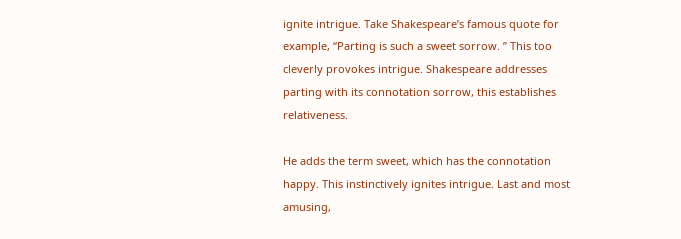ignite intrigue. Take Shakespeare’s famous quote for example, “Parting is such a sweet sorrow. ” This too cleverly provokes intrigue. Shakespeare addresses parting with its connotation sorrow, this establishes relativeness.

He adds the term sweet, which has the connotation happy. This instinctively ignites intrigue. Last and most amusing,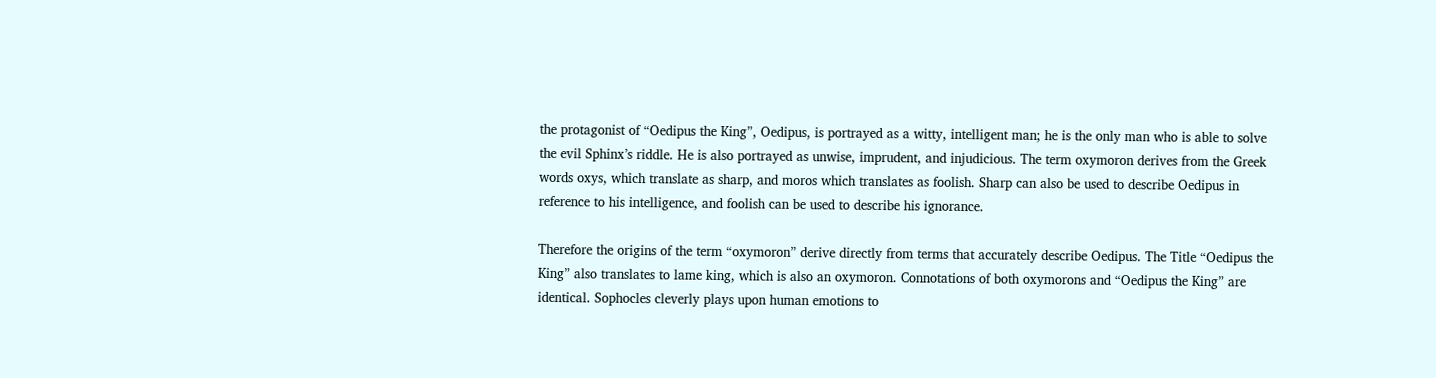the protagonist of “Oedipus the King”, Oedipus, is portrayed as a witty, intelligent man; he is the only man who is able to solve the evil Sphinx’s riddle. He is also portrayed as unwise, imprudent, and injudicious. The term oxymoron derives from the Greek words oxys, which translate as sharp, and moros which translates as foolish. Sharp can also be used to describe Oedipus in reference to his intelligence, and foolish can be used to describe his ignorance.

Therefore the origins of the term “oxymoron” derive directly from terms that accurately describe Oedipus. The Title “Oedipus the King” also translates to lame king, which is also an oxymoron. Connotations of both oxymorons and “Oedipus the King” are identical. Sophocles cleverly plays upon human emotions to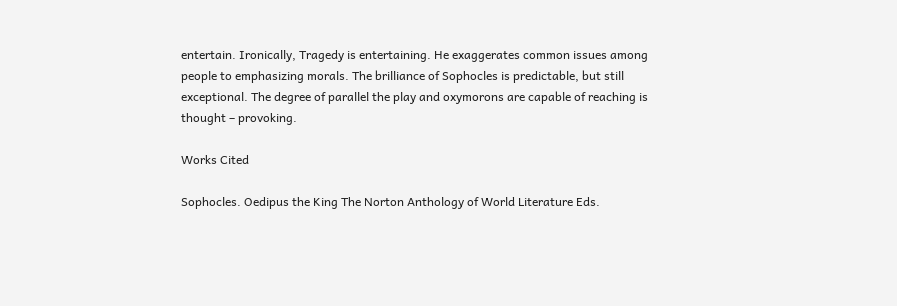entertain. Ironically, Tragedy is entertaining. He exaggerates common issues among people to emphasizing morals. The brilliance of Sophocles is predictable, but still exceptional. The degree of parallel the play and oxymorons are capable of reaching is thought – provoking.

Works Cited

Sophocles. Oedipus the King The Norton Anthology of World Literature Eds.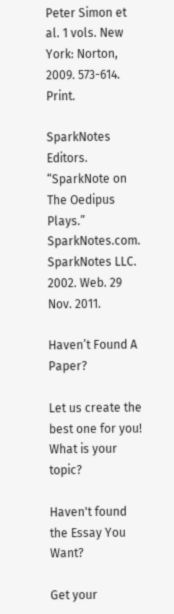Peter Simon et al. 1 vols. New York: Norton, 2009. 573-614. Print.

SparkNotes Editors. “SparkNote on The Oedipus Plays.” SparkNotes.com. SparkNotes LLC. 2002. Web. 29 Nov. 2011.

Haven’t Found A Paper?

Let us create the best one for you! What is your topic?

Haven't found the Essay You Want?

Get your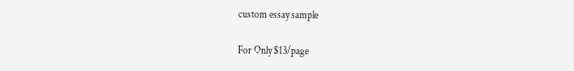custom essay sample

For Only $13/page